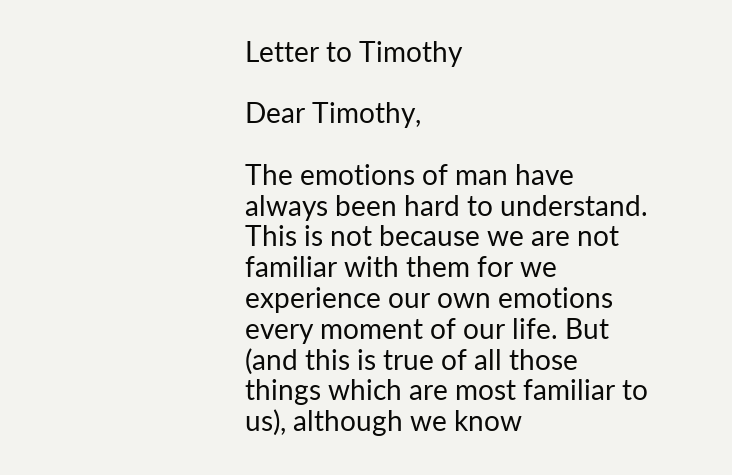Letter to Timothy

Dear Timothy,

The emotions of man have always been hard to understand. This is not because we are not familiar with them for we experience our own emotions every moment of our life. But (and this is true of all those things which are most familiar to us), although we know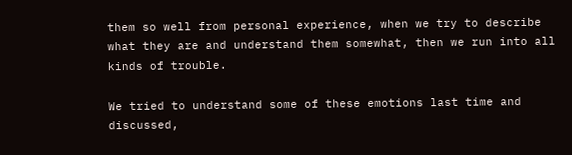them so well from personal experience, when we try to describe what they are and understand them somewhat, then we run into all kinds of trouble.

We tried to understand some of these emotions last time and discussed,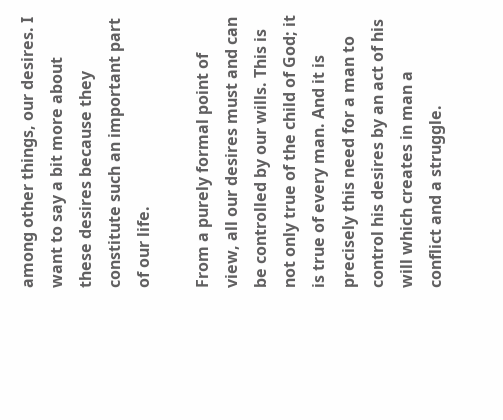among other things, our desires. I want to say a bit more about these desires because they constitute such an important part of our life.

From a purely formal point of view, all our desires must and can be controlled by our wills. This is not only true of the child of God; it is true of every man. And it is precisely this need for a man to control his desires by an act of his will which creates in man a conflict and a struggle.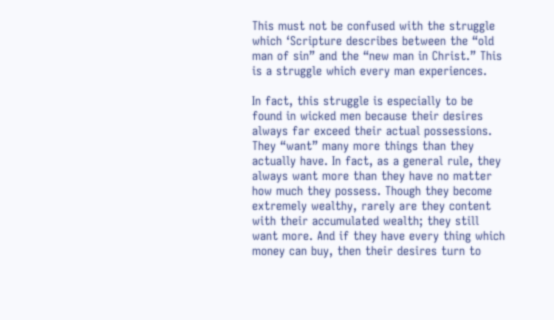This must not be confused with the struggle which ‘Scripture describes between the “old man of sin” and the “new man in Christ.” This is a struggle which every man experiences.

In fact, this struggle is especially to be found in wicked men because their desires always far exceed their actual possessions. They “want” many more things than they actually have. In fact, as a general rule, they always want more than they have no matter how much they possess. Though they become extremely wealthy, rarely are they content with their accumulated wealth; they still want more. And if they have every thing which money can buy, then their desires turn to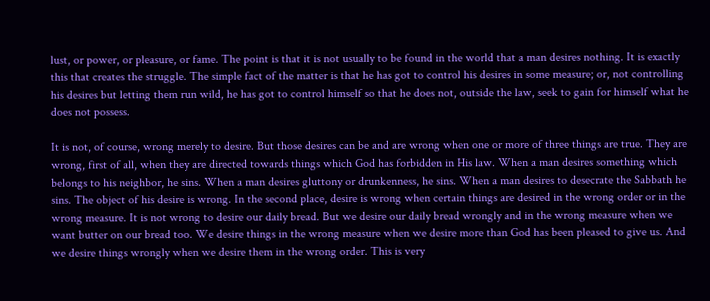lust, or power, or pleasure, or fame. The point is that it is not usually to be found in the world that a man desires nothing. It is exactly this that creates the struggle. The simple fact of the matter is that he has got to control his desires in some measure; or, not controlling his desires but letting them run wild, he has got to control himself so that he does not, outside the law, seek to gain for himself what he does not possess.

It is not, of course, wrong merely to desire. But those desires can be and are wrong when one or more of three things are true. They are wrong, first of all, when they are directed towards things which God has forbidden in His law. When a man desires something which belongs to his neighbor, he sins. When a man desires gluttony or drunkenness, he sins. When a man desires to desecrate the Sabbath he sins. The object of his desire is wrong. In the second place, desire is wrong when certain things are desired in the wrong order or in the wrong measure. It is not wrong to desire our daily bread. But we desire our daily bread wrongly and in the wrong measure when we want butter on our bread too. We desire things in the wrong measure when we desire more than God has been pleased to give us. And we desire things wrongly when we desire them in the wrong order. This is very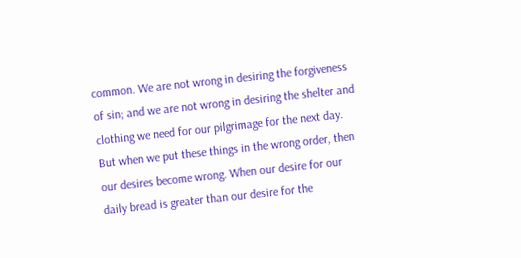common. We are not wrong in desiring the forgiveness of sin; and we are not wrong in desiring the shelter and clothing we need for our pilgrimage for the next day. But when we put these things in the wrong order, then our desires become wrong. When our desire for our daily bread is greater than our desire for the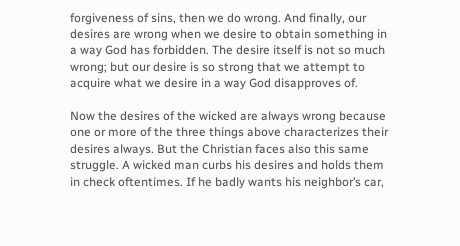forgiveness of sins, then we do wrong. And finally, our desires are wrong when we desire to obtain something in a way God has forbidden. The desire itself is not so much wrong; but our desire is so strong that we attempt to acquire what we desire in a way God disapproves of.

Now the desires of the wicked are always wrong because one or more of the three things above characterizes their desires always. But the Christian faces also this same struggle. A wicked man curbs his desires and holds them in check oftentimes. If he badly wants his neighbor’s car,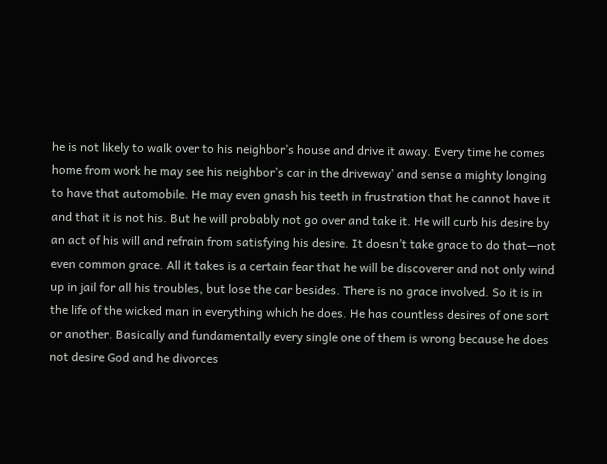he is not likely to walk over to his neighbor’s house and drive it away. Every time he comes home from work he may see his neighbor’s car in the driveway’ and sense a mighty longing to have that automobile. He may even gnash his teeth in frustration that he cannot have it and that it is not his. But he will probably not go over and take it. He will curb his desire by an act of his will and refrain from satisfying his desire. It doesn’t take grace to do that—not even common grace. All it takes is a certain fear that he will be discoverer and not only wind up in jail for all his troubles, but lose the car besides. There is no grace involved. So it is in the life of the wicked man in everything which he does. He has countless desires of one sort or another. Basically and fundamentally every single one of them is wrong because he does not desire God and he divorces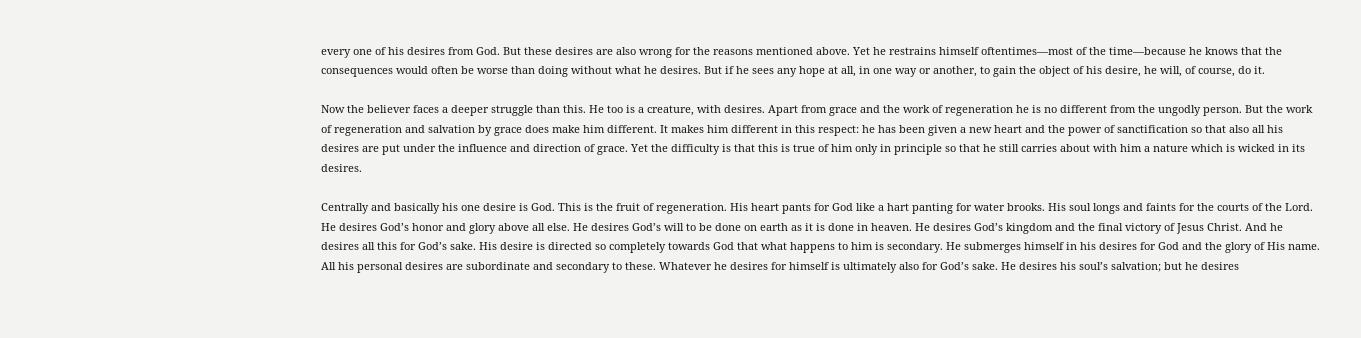every one of his desires from God. But these desires are also wrong for the reasons mentioned above. Yet he restrains himself oftentimes—most of the time—because he knows that the consequences would often be worse than doing without what he desires. But if he sees any hope at all, in one way or another, to gain the object of his desire, he will, of course, do it.

Now the believer faces a deeper struggle than this. He too is a creature, with desires. Apart from grace and the work of regeneration he is no different from the ungodly person. But the work of regeneration and salvation by grace does make him different. It makes him different in this respect: he has been given a new heart and the power of sanctification so that also all his desires are put under the influence and direction of grace. Yet the difficulty is that this is true of him only in principle so that he still carries about with him a nature which is wicked in its desires.

Centrally and basically his one desire is God. This is the fruit of regeneration. His heart pants for God like a hart panting for water brooks. His soul longs and faints for the courts of the Lord. He desires God’s honor and glory above all else. He desires God’s will to be done on earth as it is done in heaven. He desires God’s kingdom and the final victory of Jesus Christ. And he desires all this for God’s sake. His desire is directed so completely towards God that what happens to him is secondary. He submerges himself in his desires for God and the glory of His name. All his personal desires are subordinate and secondary to these. Whatever he desires for himself is ultimately also for God’s sake. He desires his soul’s salvation; but he desires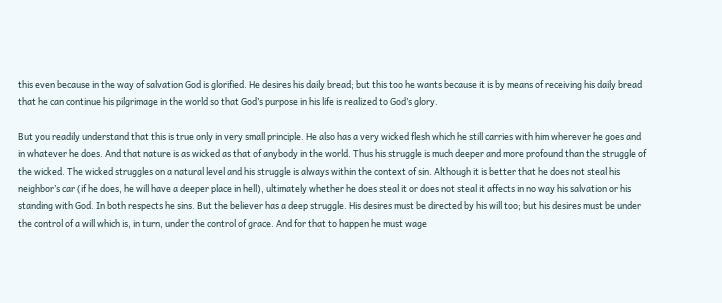this even because in the way of salvation God is glorified. He desires his daily bread; but this too he wants because it is by means of receiving his daily bread that he can continue his pilgrimage in the world so that God’s purpose in his life is realized to God’s glory.

But you readily understand that this is true only in very small principle. He also has a very wicked flesh which he still carries with him wherever he goes and in whatever he does. And that nature is as wicked as that of anybody in the world. Thus his struggle is much deeper and more profound than the struggle of the wicked. The wicked struggles on a natural level and his struggle is always within the context of sin. Although it is better that he does not steal his neighbor’s car (if he does, he will have a deeper place in hell), ultimately whether he does steal it or does not steal it affects in no way his salvation or his standing with God. In both respects he sins. But the believer has a deep struggle. His desires must be directed by his will too; but his desires must be under the control of a will which is, in turn, under the control of grace. And for that to happen he must wage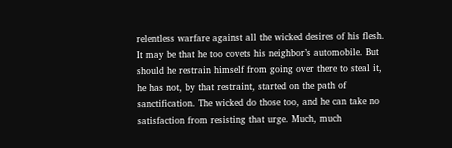relentless warfare against all the wicked desires of his flesh. It may be that he too covets his neighbor’s automobile. But should he restrain himself from going over there to steal it, he has not, by that restraint, started on the path of sanctification. The wicked do those too, and he can take no satisfaction from resisting that urge. Much, much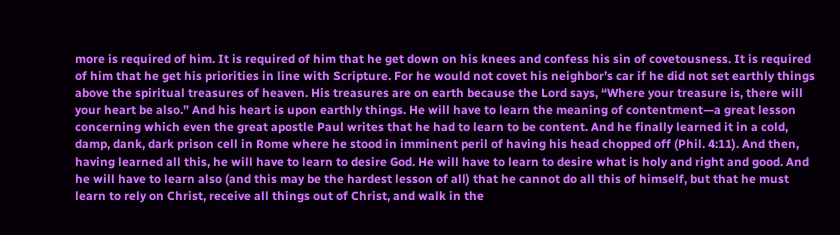more is required of him. It is required of him that he get down on his knees and confess his sin of covetousness. It is required of him that he get his priorities in line with Scripture. For he would not covet his neighbor’s car if he did not set earthly things above the spiritual treasures of heaven. His treasures are on earth because the Lord says, “Where your treasure is, there will your heart be also.” And his heart is upon earthly things. He will have to learn the meaning of contentment—a great lesson concerning which even the great apostle Paul writes that he had to learn to be content. And he finally learned it in a cold, damp, dank, dark prison cell in Rome where he stood in imminent peril of having his head chopped off (Phil. 4:11). And then, having learned all this, he will have to learn to desire God. He will have to learn to desire what is holy and right and good. And he will have to learn also (and this may be the hardest lesson of all) that he cannot do all this of himself, but that he must learn to rely on Christ, receive all things out of Christ, and walk in the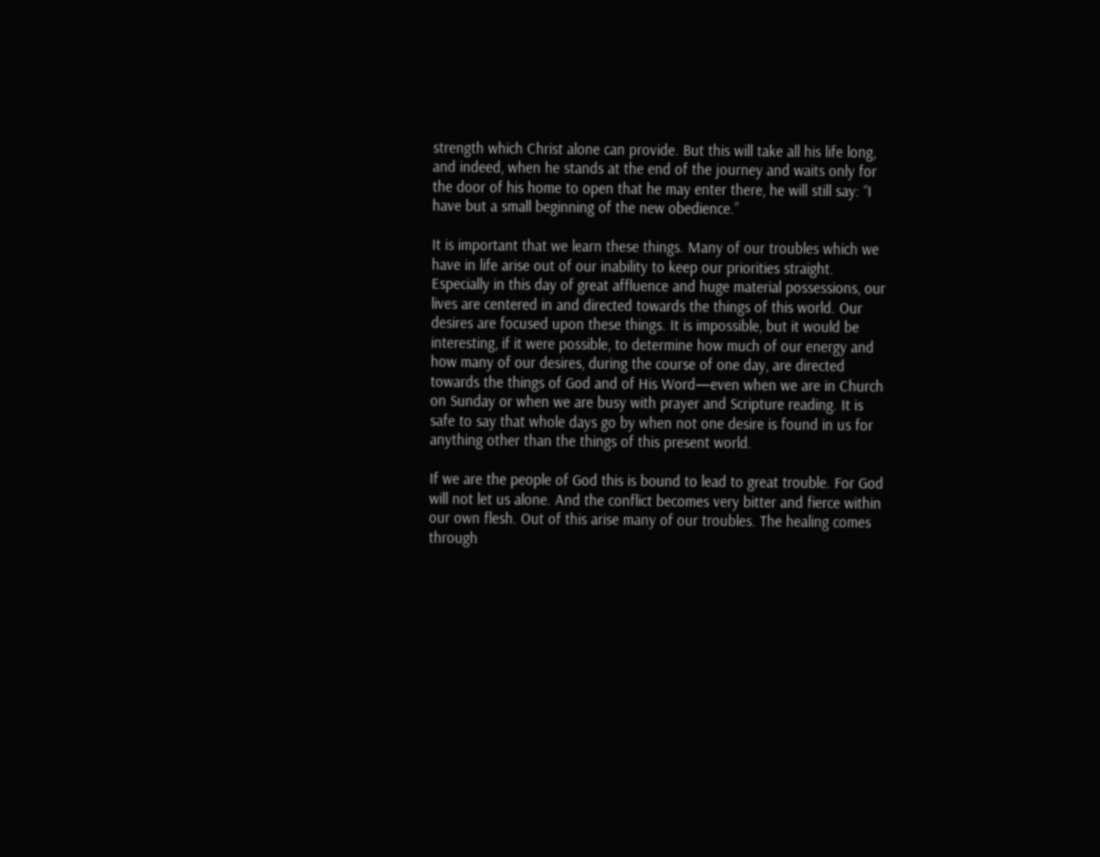strength which Christ alone can provide. But this will take all his life long, and indeed, when he stands at the end of the journey and waits only for the door of his home to open that he may enter there, he will still say: “I have but a small beginning of the new obedience.”

It is important that we learn these things. Many of our troubles which we have in life arise out of our inability to keep our priorities straight. Especially in this day of great affluence and huge material possessions, our lives are centered in and directed towards the things of this world. Our desires are focused upon these things. It is impossible, but it would be interesting, if it were possible, to determine how much of our energy and how many of our desires, during the course of one day, are directed towards the things of God and of His Word—even when we are in Church on Sunday or when we are busy with prayer and Scripture reading. It is safe to say that whole days go by when not one desire is found in us for anything other than the things of this present world.

If we are the people of God this is bound to lead to great trouble. For God will not let us alone. And the conflict becomes very bitter and fierce within our own flesh. Out of this arise many of our troubles. The healing comes through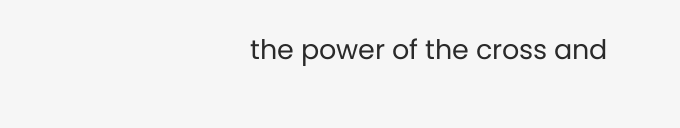the power of the cross and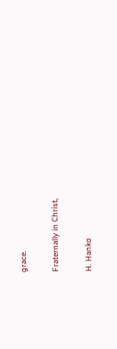grace.

Fraternally in Christ,

H. Hanko